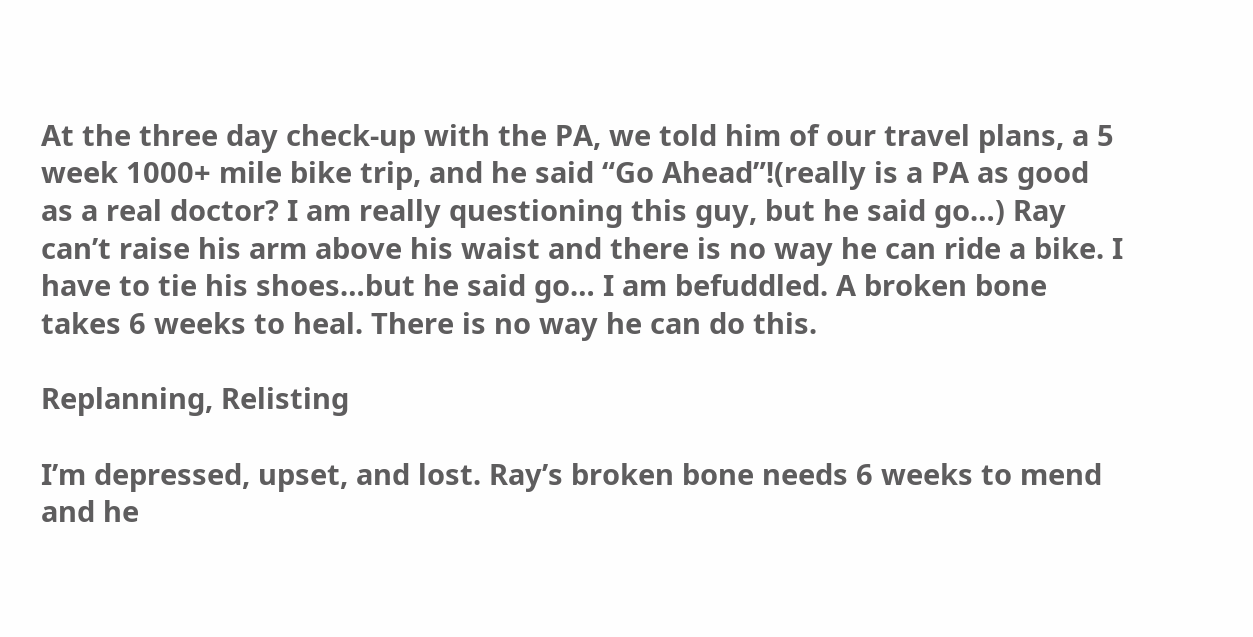At the three day check-up with the PA, we told him of our travel plans, a 5 week 1000+ mile bike trip, and he said “Go Ahead”!(really is a PA as good as a real doctor? I am really questioning this guy, but he said go…) Ray can’t raise his arm above his waist and there is no way he can ride a bike. I have to tie his shoes…but he said go… I am befuddled. A broken bone takes 6 weeks to heal. There is no way he can do this.

Replanning, Relisting

I’m depressed, upset, and lost. Ray’s broken bone needs 6 weeks to mend and he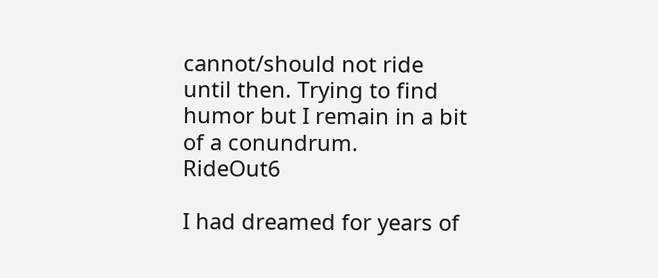cannot/should not ride until then. Trying to find humor but I remain in a bit of a conundrum.   RideOut6

I had dreamed for years of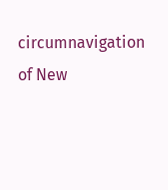circumnavigation of New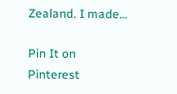Zealand. I made…

Pin It on Pinterest